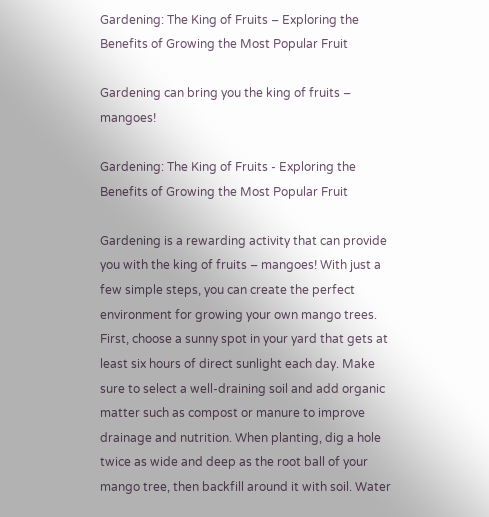Gardening: The King of Fruits – Exploring the Benefits of Growing the Most Popular Fruit

Gardening can bring you the king of fruits – mangoes!

Gardening: The King of Fruits - Exploring the Benefits of Growing the Most Popular Fruit

Gardening is a rewarding activity that can provide you with the king of fruits – mangoes! With just a few simple steps, you can create the perfect environment for growing your own mango trees. First, choose a sunny spot in your yard that gets at least six hours of direct sunlight each day. Make sure to select a well-draining soil and add organic matter such as compost or manure to improve drainage and nutrition. When planting, dig a hole twice as wide and deep as the root ball of your mango tree, then backfill around it with soil. Water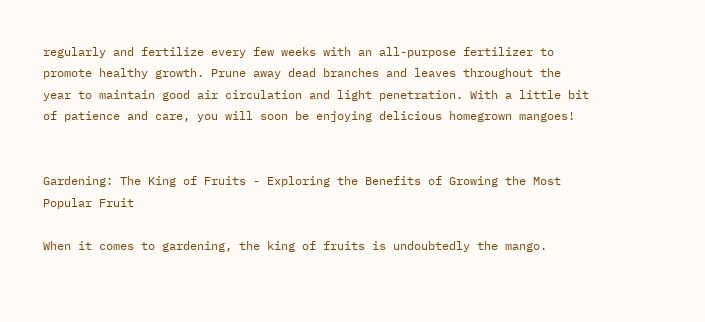regularly and fertilize every few weeks with an all-purpose fertilizer to promote healthy growth. Prune away dead branches and leaves throughout the year to maintain good air circulation and light penetration. With a little bit of patience and care, you will soon be enjoying delicious homegrown mangoes!


Gardening: The King of Fruits - Exploring the Benefits of Growing the Most Popular Fruit

When it comes to gardening, the king of fruits is undoubtedly the mango.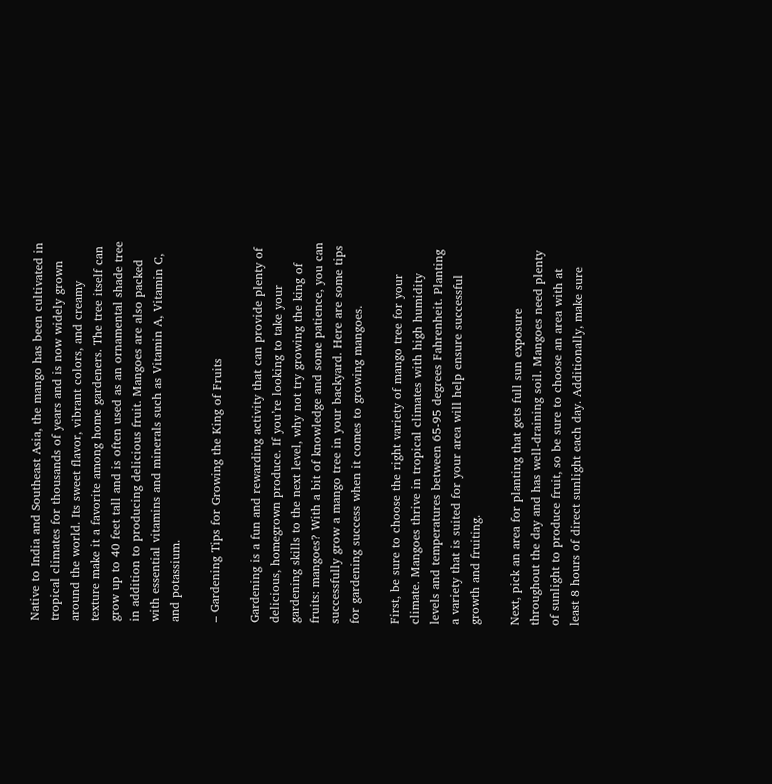Native to India and Southeast Asia, the mango has been cultivated in tropical climates for thousands of years and is now widely grown around the world. Its sweet flavor, vibrant colors, and creamy texture make it a favorite among home gardeners. The tree itself can grow up to 40 feet tall and is often used as an ornamental shade tree in addition to producing delicious fruit. Mangoes are also packed with essential vitamins and minerals such as Vitamin A, Vitamin C, and potassium.

– Gardening Tips for Growing the King of Fruits

Gardening is a fun and rewarding activity that can provide plenty of delicious, homegrown produce. If you’re looking to take your gardening skills to the next level, why not try growing the king of fruits: mangoes? With a bit of knowledge and some patience, you can successfully grow a mango tree in your backyard. Here are some tips for gardening success when it comes to growing mangoes.

First, be sure to choose the right variety of mango tree for your climate. Mangoes thrive in tropical climates with high humidity levels and temperatures between 65-95 degrees Fahrenheit. Planting a variety that is suited for your area will help ensure successful growth and fruiting.

Next, pick an area for planting that gets full sun exposure throughout the day and has well-draining soil. Mangoes need plenty of sunlight to produce fruit, so be sure to choose an area with at least 8 hours of direct sunlight each day. Additionally, make sure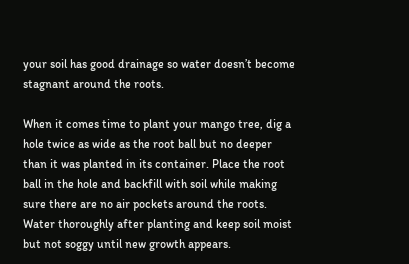your soil has good drainage so water doesn’t become stagnant around the roots.

When it comes time to plant your mango tree, dig a hole twice as wide as the root ball but no deeper than it was planted in its container. Place the root ball in the hole and backfill with soil while making sure there are no air pockets around the roots. Water thoroughly after planting and keep soil moist but not soggy until new growth appears.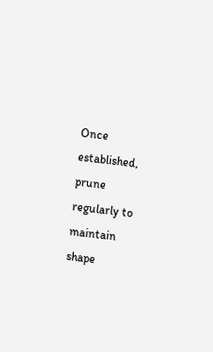Once established, prune regularly to maintain shape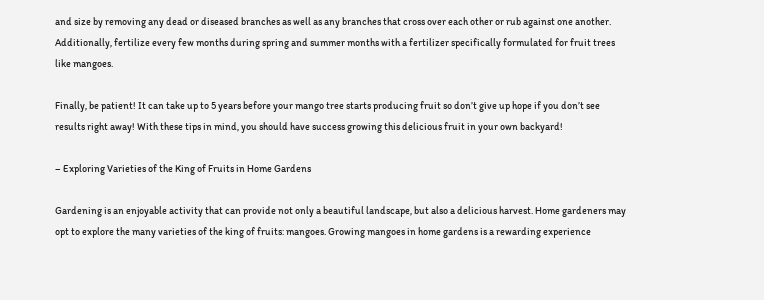and size by removing any dead or diseased branches as well as any branches that cross over each other or rub against one another. Additionally, fertilize every few months during spring and summer months with a fertilizer specifically formulated for fruit trees like mangoes.

Finally, be patient! It can take up to 5 years before your mango tree starts producing fruit so don’t give up hope if you don’t see results right away! With these tips in mind, you should have success growing this delicious fruit in your own backyard!

– Exploring Varieties of the King of Fruits in Home Gardens

Gardening is an enjoyable activity that can provide not only a beautiful landscape, but also a delicious harvest. Home gardeners may opt to explore the many varieties of the king of fruits: mangoes. Growing mangoes in home gardens is a rewarding experience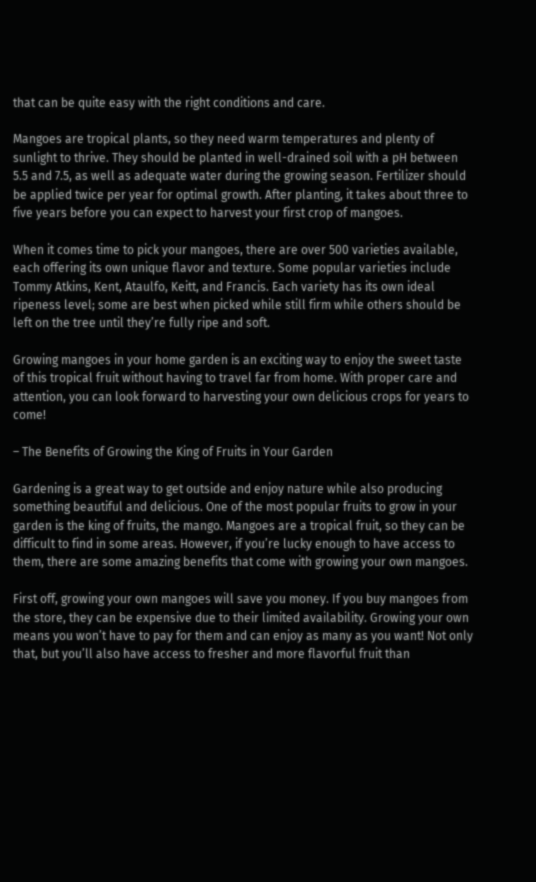that can be quite easy with the right conditions and care.

Mangoes are tropical plants, so they need warm temperatures and plenty of sunlight to thrive. They should be planted in well-drained soil with a pH between 5.5 and 7.5, as well as adequate water during the growing season. Fertilizer should be applied twice per year for optimal growth. After planting, it takes about three to five years before you can expect to harvest your first crop of mangoes.

When it comes time to pick your mangoes, there are over 500 varieties available, each offering its own unique flavor and texture. Some popular varieties include Tommy Atkins, Kent, Ataulfo, Keitt, and Francis. Each variety has its own ideal ripeness level; some are best when picked while still firm while others should be left on the tree until they’re fully ripe and soft.

Growing mangoes in your home garden is an exciting way to enjoy the sweet taste of this tropical fruit without having to travel far from home. With proper care and attention, you can look forward to harvesting your own delicious crops for years to come!

– The Benefits of Growing the King of Fruits in Your Garden

Gardening is a great way to get outside and enjoy nature while also producing something beautiful and delicious. One of the most popular fruits to grow in your garden is the king of fruits, the mango. Mangoes are a tropical fruit, so they can be difficult to find in some areas. However, if you’re lucky enough to have access to them, there are some amazing benefits that come with growing your own mangoes.

First off, growing your own mangoes will save you money. If you buy mangoes from the store, they can be expensive due to their limited availability. Growing your own means you won’t have to pay for them and can enjoy as many as you want! Not only that, but you’ll also have access to fresher and more flavorful fruit than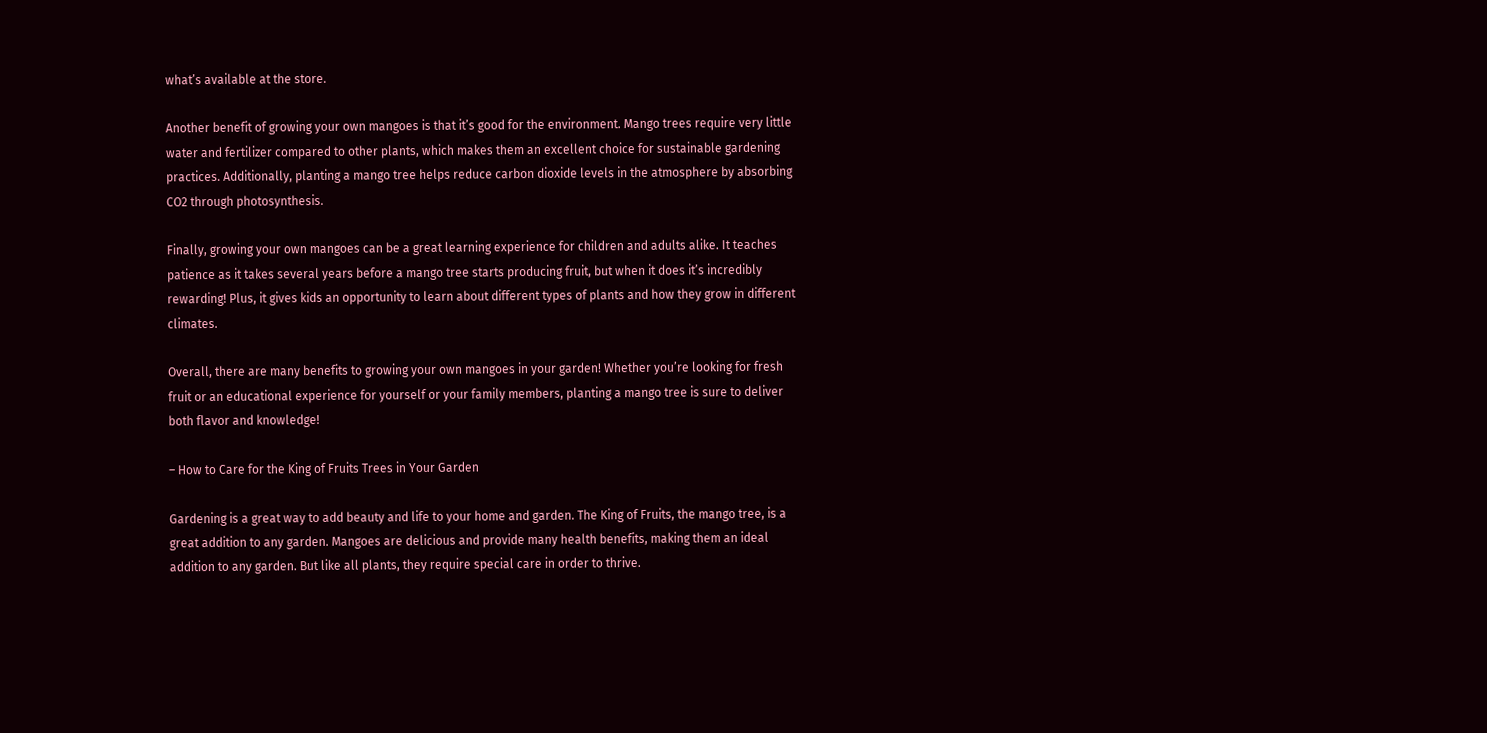what’s available at the store.

Another benefit of growing your own mangoes is that it’s good for the environment. Mango trees require very little water and fertilizer compared to other plants, which makes them an excellent choice for sustainable gardening practices. Additionally, planting a mango tree helps reduce carbon dioxide levels in the atmosphere by absorbing CO2 through photosynthesis.

Finally, growing your own mangoes can be a great learning experience for children and adults alike. It teaches patience as it takes several years before a mango tree starts producing fruit, but when it does it’s incredibly rewarding! Plus, it gives kids an opportunity to learn about different types of plants and how they grow in different climates.

Overall, there are many benefits to growing your own mangoes in your garden! Whether you’re looking for fresh fruit or an educational experience for yourself or your family members, planting a mango tree is sure to deliver both flavor and knowledge!

– How to Care for the King of Fruits Trees in Your Garden

Gardening is a great way to add beauty and life to your home and garden. The King of Fruits, the mango tree, is a great addition to any garden. Mangoes are delicious and provide many health benefits, making them an ideal addition to any garden. But like all plants, they require special care in order to thrive.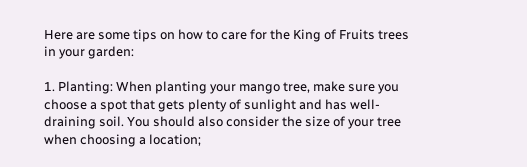Here are some tips on how to care for the King of Fruits trees in your garden:

1. Planting: When planting your mango tree, make sure you choose a spot that gets plenty of sunlight and has well-draining soil. You should also consider the size of your tree when choosing a location;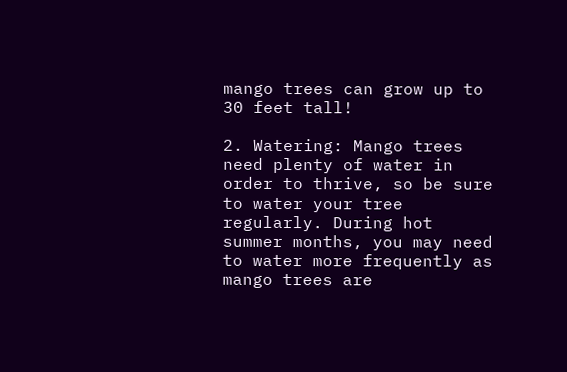mango trees can grow up to 30 feet tall!

2. Watering: Mango trees need plenty of water in order to thrive, so be sure to water your tree regularly. During hot summer months, you may need to water more frequently as mango trees are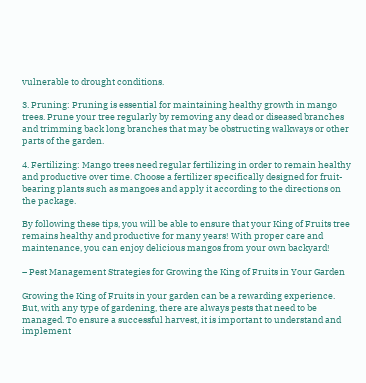vulnerable to drought conditions.

3. Pruning: Pruning is essential for maintaining healthy growth in mango trees. Prune your tree regularly by removing any dead or diseased branches and trimming back long branches that may be obstructing walkways or other parts of the garden.

4. Fertilizing: Mango trees need regular fertilizing in order to remain healthy and productive over time. Choose a fertilizer specifically designed for fruit-bearing plants such as mangoes and apply it according to the directions on the package.

By following these tips, you will be able to ensure that your King of Fruits tree remains healthy and productive for many years! With proper care and maintenance, you can enjoy delicious mangos from your own backyard!

– Pest Management Strategies for Growing the King of Fruits in Your Garden

Growing the King of Fruits in your garden can be a rewarding experience. But, with any type of gardening, there are always pests that need to be managed. To ensure a successful harvest, it is important to understand and implement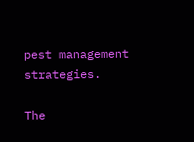pest management strategies.

The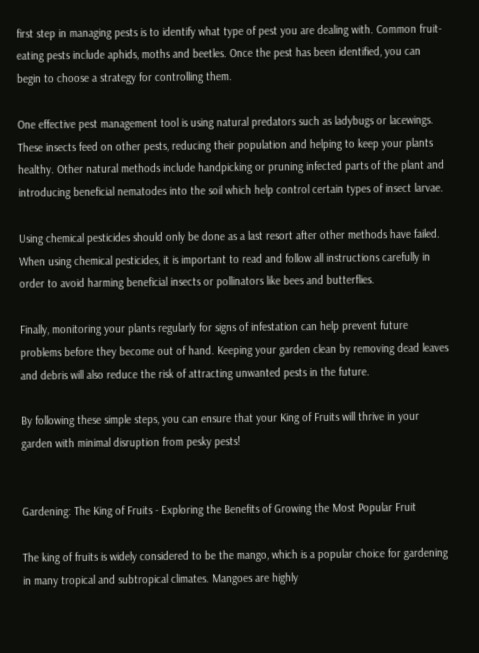first step in managing pests is to identify what type of pest you are dealing with. Common fruit-eating pests include aphids, moths and beetles. Once the pest has been identified, you can begin to choose a strategy for controlling them.

One effective pest management tool is using natural predators such as ladybugs or lacewings. These insects feed on other pests, reducing their population and helping to keep your plants healthy. Other natural methods include handpicking or pruning infected parts of the plant and introducing beneficial nematodes into the soil which help control certain types of insect larvae.

Using chemical pesticides should only be done as a last resort after other methods have failed. When using chemical pesticides, it is important to read and follow all instructions carefully in order to avoid harming beneficial insects or pollinators like bees and butterflies.

Finally, monitoring your plants regularly for signs of infestation can help prevent future problems before they become out of hand. Keeping your garden clean by removing dead leaves and debris will also reduce the risk of attracting unwanted pests in the future.

By following these simple steps, you can ensure that your King of Fruits will thrive in your garden with minimal disruption from pesky pests!


Gardening: The King of Fruits - Exploring the Benefits of Growing the Most Popular Fruit

The king of fruits is widely considered to be the mango, which is a popular choice for gardening in many tropical and subtropical climates. Mangoes are highly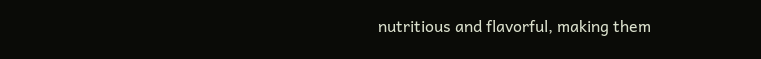nutritious and flavorful, making them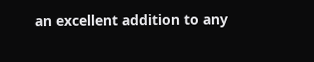an excellent addition to any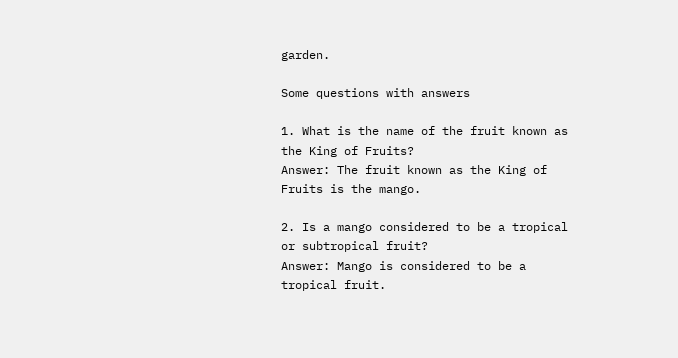garden.

Some questions with answers

1. What is the name of the fruit known as the King of Fruits?
Answer: The fruit known as the King of Fruits is the mango.

2. Is a mango considered to be a tropical or subtropical fruit?
Answer: Mango is considered to be a tropical fruit.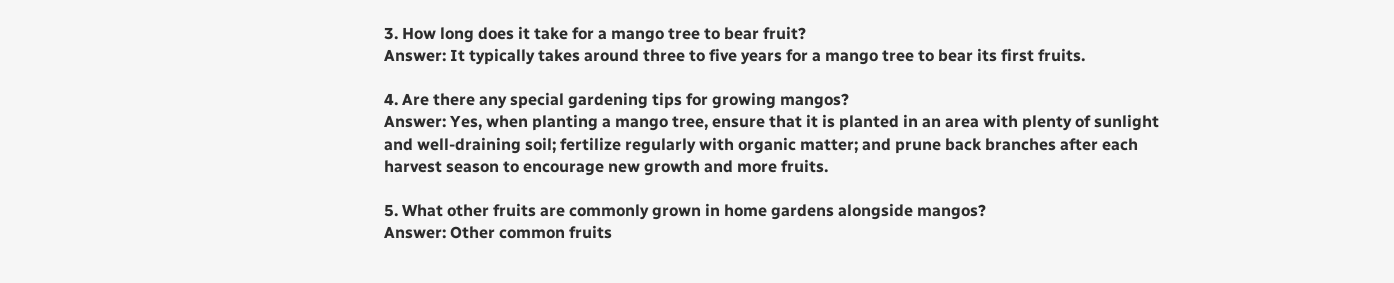3. How long does it take for a mango tree to bear fruit?
Answer: It typically takes around three to five years for a mango tree to bear its first fruits.

4. Are there any special gardening tips for growing mangos?
Answer: Yes, when planting a mango tree, ensure that it is planted in an area with plenty of sunlight and well-draining soil; fertilize regularly with organic matter; and prune back branches after each harvest season to encourage new growth and more fruits.

5. What other fruits are commonly grown in home gardens alongside mangos?
Answer: Other common fruits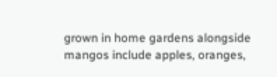grown in home gardens alongside mangos include apples, oranges,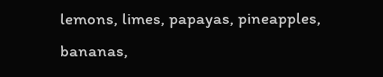lemons, limes, papayas, pineapples, bananas,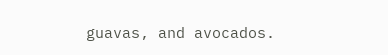guavas, and avocados.